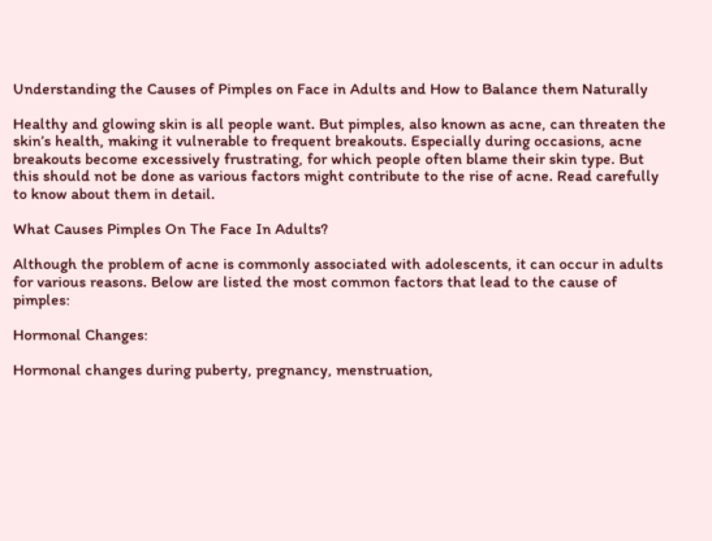Understanding the Causes of Pimples on Face in Adults and How to Balance them Naturally

Healthy and glowing skin is all people want. But pimples, also known as acne, can threaten the skin’s health, making it vulnerable to frequent breakouts. Especially during occasions, acne breakouts become excessively frustrating, for which people often blame their skin type. But this should not be done as various factors might contribute to the rise of acne. Read carefully to know about them in detail.

What Causes Pimples On The Face In Adults?

Although the problem of acne is commonly associated with adolescents, it can occur in adults for various reasons. Below are listed the most common factors that lead to the cause of pimples:

Hormonal Changes:

Hormonal changes during puberty, pregnancy, menstruation,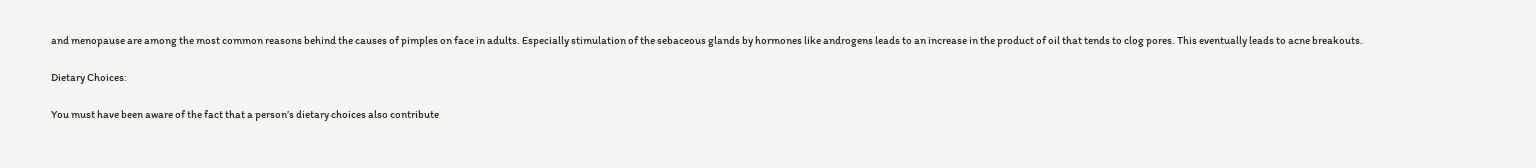and menopause are among the most common reasons behind the causes of pimples on face in adults. Especially stimulation of the sebaceous glands by hormones like androgens leads to an increase in the product of oil that tends to clog pores. This eventually leads to acne breakouts.

Dietary Choices:

You must have been aware of the fact that a person’s dietary choices also contribute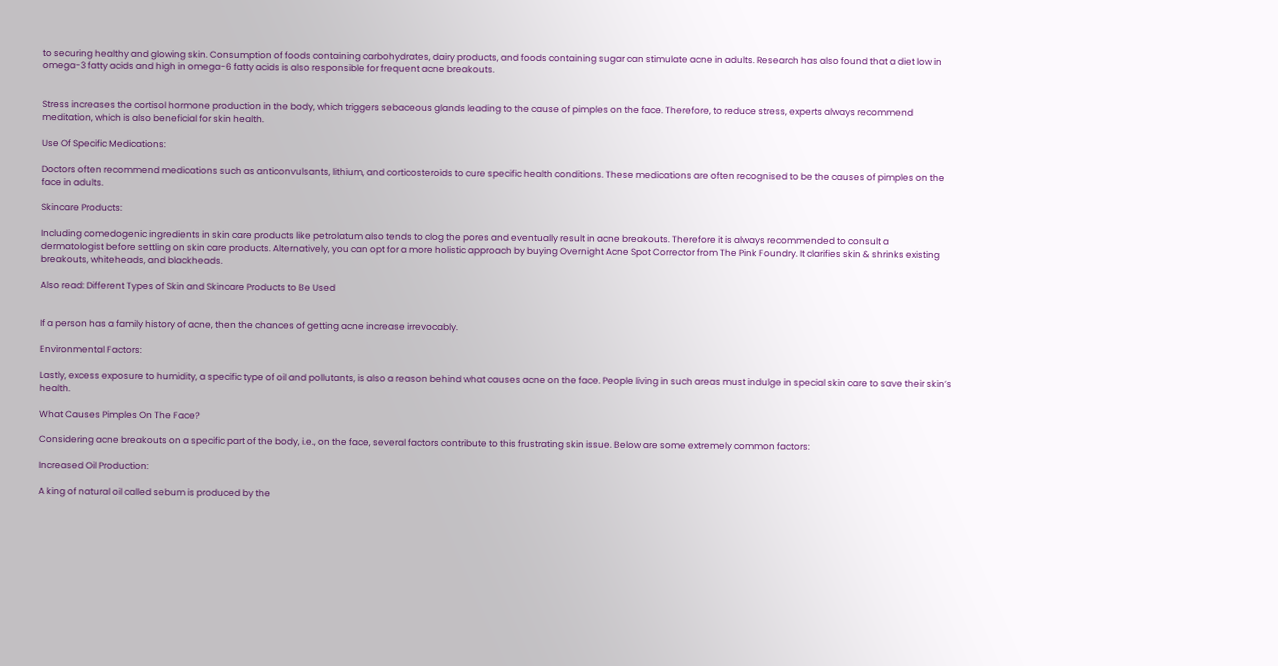to securing healthy and glowing skin. Consumption of foods containing carbohydrates, dairy products, and foods containing sugar can stimulate acne in adults. Research has also found that a diet low in omega-3 fatty acids and high in omega-6 fatty acids is also responsible for frequent acne breakouts.


Stress increases the cortisol hormone production in the body, which triggers sebaceous glands leading to the cause of pimples on the face. Therefore, to reduce stress, experts always recommend meditation, which is also beneficial for skin health.

Use Of Specific Medications:

Doctors often recommend medications such as anticonvulsants, lithium, and corticosteroids to cure specific health conditions. These medications are often recognised to be the causes of pimples on the face in adults.

Skincare Products:

Including comedogenic ingredients in skin care products like petrolatum also tends to clog the pores and eventually result in acne breakouts. Therefore it is always recommended to consult a dermatologist before settling on skin care products. Alternatively, you can opt for a more holistic approach by buying Overnight Acne Spot Corrector from The Pink Foundry. It clarifies skin & shrinks existing breakouts, whiteheads, and blackheads.

Also read: Different Types of Skin and Skincare Products to Be Used


If a person has a family history of acne, then the chances of getting acne increase irrevocably.

Environmental Factors:

Lastly, excess exposure to humidity, a specific type of oil and pollutants, is also a reason behind what causes acne on the face. People living in such areas must indulge in special skin care to save their skin’s health.

What Causes Pimples On The Face?

Considering acne breakouts on a specific part of the body, i.e., on the face, several factors contribute to this frustrating skin issue. Below are some extremely common factors:

Increased Oil Production:

A king of natural oil called sebum is produced by the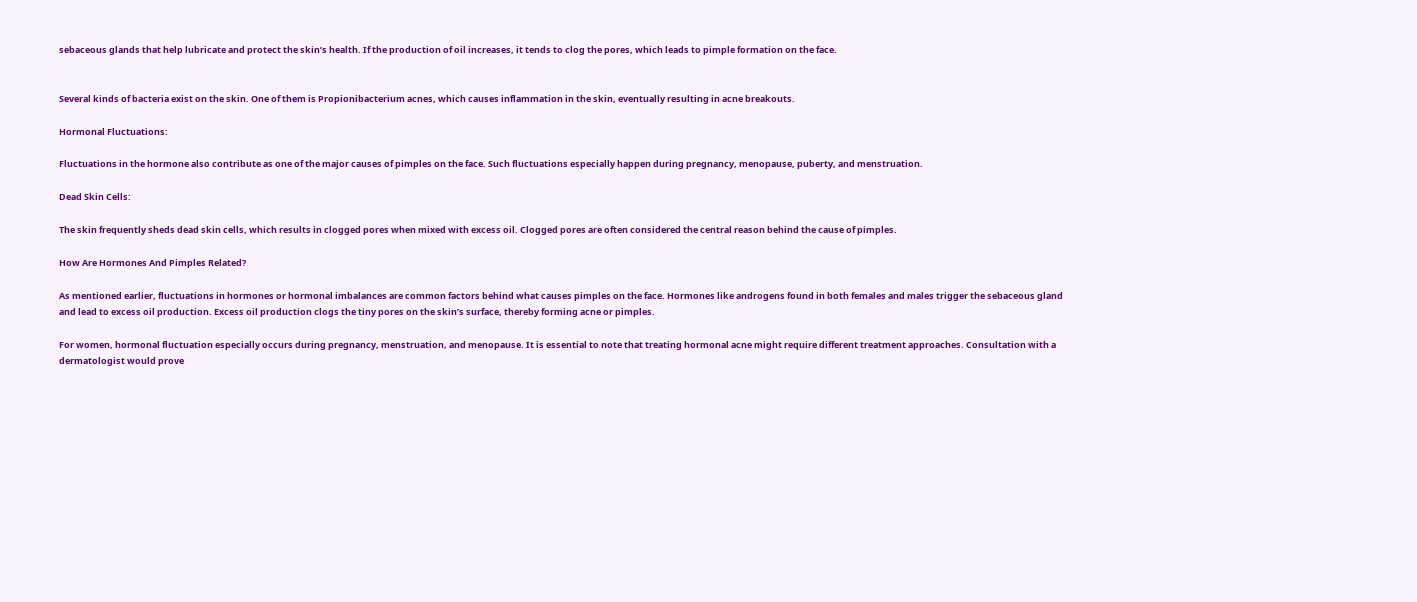sebaceous glands that help lubricate and protect the skin’s health. If the production of oil increases, it tends to clog the pores, which leads to pimple formation on the face.


Several kinds of bacteria exist on the skin. One of them is Propionibacterium acnes, which causes inflammation in the skin, eventually resulting in acne breakouts.

Hormonal Fluctuations:

Fluctuations in the hormone also contribute as one of the major causes of pimples on the face. Such fluctuations especially happen during pregnancy, menopause, puberty, and menstruation.

Dead Skin Cells:

The skin frequently sheds dead skin cells, which results in clogged pores when mixed with excess oil. Clogged pores are often considered the central reason behind the cause of pimples.

How Are Hormones And Pimples Related?

As mentioned earlier, fluctuations in hormones or hormonal imbalances are common factors behind what causes pimples on the face. Hormones like androgens found in both females and males trigger the sebaceous gland and lead to excess oil production. Excess oil production clogs the tiny pores on the skin’s surface, thereby forming acne or pimples.

For women, hormonal fluctuation especially occurs during pregnancy, menstruation, and menopause. It is essential to note that treating hormonal acne might require different treatment approaches. Consultation with a dermatologist would prove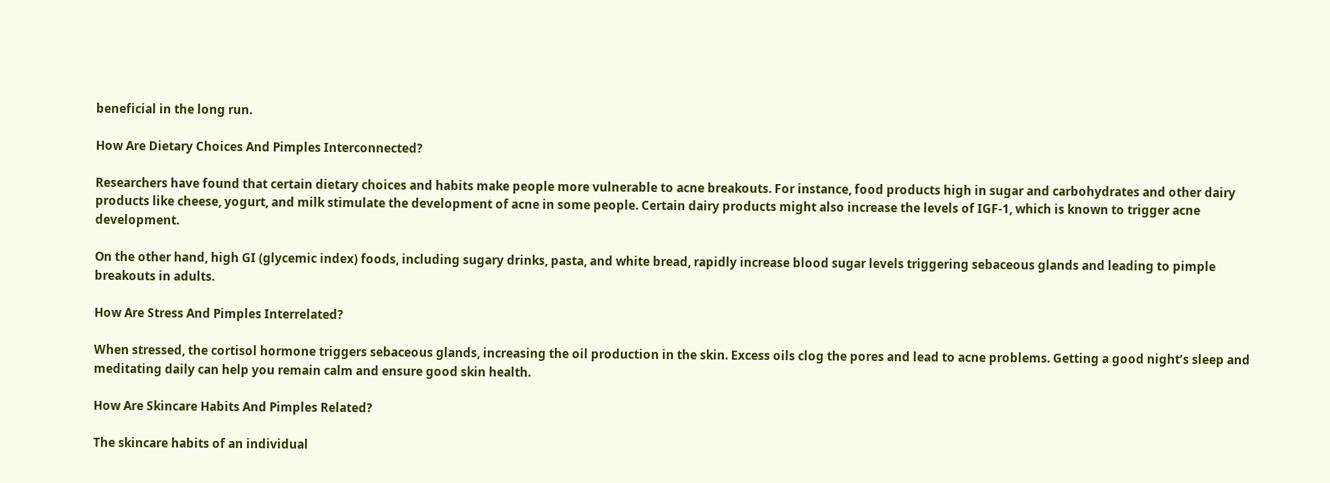beneficial in the long run.

How Are Dietary Choices And Pimples Interconnected?

Researchers have found that certain dietary choices and habits make people more vulnerable to acne breakouts. For instance, food products high in sugar and carbohydrates and other dairy products like cheese, yogurt, and milk stimulate the development of acne in some people. Certain dairy products might also increase the levels of IGF-1, which is known to trigger acne development.

On the other hand, high GI (glycemic index) foods, including sugary drinks, pasta, and white bread, rapidly increase blood sugar levels triggering sebaceous glands and leading to pimple breakouts in adults.

How Are Stress And Pimples Interrelated?

When stressed, the cortisol hormone triggers sebaceous glands, increasing the oil production in the skin. Excess oils clog the pores and lead to acne problems. Getting a good night’s sleep and meditating daily can help you remain calm and ensure good skin health.

How Are Skincare Habits And Pimples Related?

The skincare habits of an individual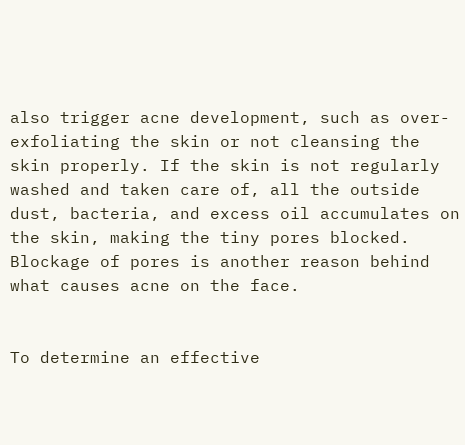also trigger acne development, such as over-exfoliating the skin or not cleansing the skin properly. If the skin is not regularly washed and taken care of, all the outside dust, bacteria, and excess oil accumulates on the skin, making the tiny pores blocked. Blockage of pores is another reason behind what causes acne on the face.


To determine an effective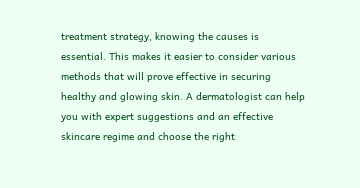treatment strategy, knowing the causes is essential. This makes it easier to consider various methods that will prove effective in securing healthy and glowing skin. A dermatologist can help you with expert suggestions and an effective skincare regime and choose the right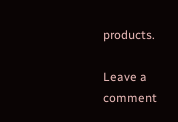products.

Leave a comment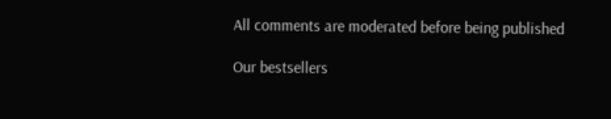All comments are moderated before being published

Our bestsellers